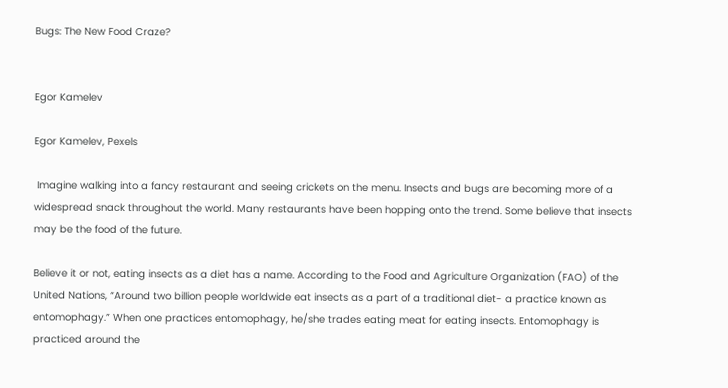Bugs: The New Food Craze?


Egor Kamelev

Egor Kamelev, Pexels

 Imagine walking into a fancy restaurant and seeing crickets on the menu. Insects and bugs are becoming more of a widespread snack throughout the world. Many restaurants have been hopping onto the trend. Some believe that insects may be the food of the future.

Believe it or not, eating insects as a diet has a name. According to the Food and Agriculture Organization (FAO) of the United Nations, “Around two billion people worldwide eat insects as a part of a traditional diet- a practice known as entomophagy.” When one practices entomophagy, he/she trades eating meat for eating insects. Entomophagy is practiced around the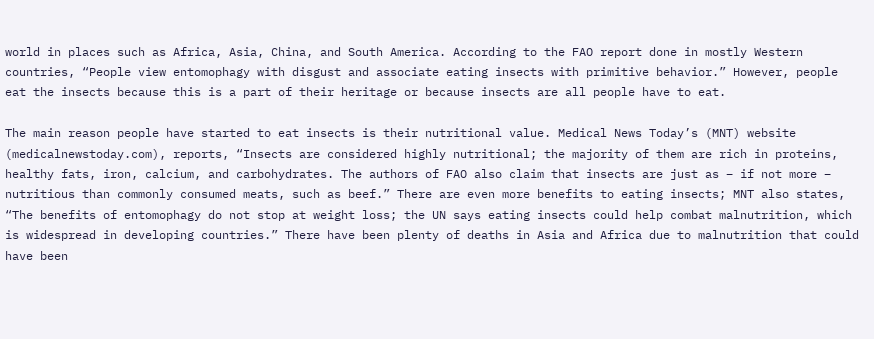world in places such as Africa, Asia, China, and South America. According to the FAO report done in mostly Western countries, “People view entomophagy with disgust and associate eating insects with primitive behavior.” However, people eat the insects because this is a part of their heritage or because insects are all people have to eat.

The main reason people have started to eat insects is their nutritional value. Medical News Today’s (MNT) website (medicalnewstoday.com), reports, “Insects are considered highly nutritional; the majority of them are rich in proteins, healthy fats, iron, calcium, and carbohydrates. The authors of FAO also claim that insects are just as – if not more – nutritious than commonly consumed meats, such as beef.” There are even more benefits to eating insects; MNT also states, “The benefits of entomophagy do not stop at weight loss; the UN says eating insects could help combat malnutrition, which is widespread in developing countries.” There have been plenty of deaths in Asia and Africa due to malnutrition that could have been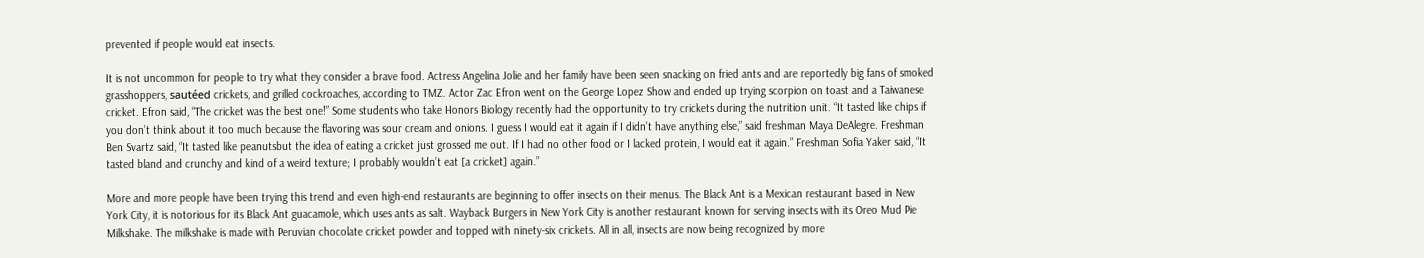prevented if people would eat insects.

It is not uncommon for people to try what they consider a brave food. Actress Angelina Jolie and her family have been seen snacking on fried ants and are reportedly big fans of smoked grasshoppers, sautéed crickets, and grilled cockroaches, according to TMZ. Actor Zac Efron went on the George Lopez Show and ended up trying scorpion on toast and a Taiwanese cricket. Efron said, “The cricket was the best one!” Some students who take Honors Biology recently had the opportunity to try crickets during the nutrition unit. “It tasted like chips if you don’t think about it too much because the flavoring was sour cream and onions. I guess I would eat it again if I didn’t have anything else,” said freshman Maya DeAlegre. Freshman Ben Svartz said, “It tasted like peanutsbut the idea of eating a cricket just grossed me out. If I had no other food or I lacked protein, I would eat it again.” Freshman Sofia Yaker said, “It tasted bland and crunchy and kind of a weird texture; I probably wouldn’t eat [a cricket] again.”

More and more people have been trying this trend and even high-end restaurants are beginning to offer insects on their menus. The Black Ant is a Mexican restaurant based in New York City, it is notorious for its Black Ant guacamole, which uses ants as salt. Wayback Burgers in New York City is another restaurant known for serving insects with its Oreo Mud Pie Milkshake. The milkshake is made with Peruvian chocolate cricket powder and topped with ninety-six crickets. All in all, insects are now being recognized by more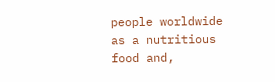people worldwide as a nutritious food and,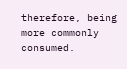therefore, being more commonly consumed.